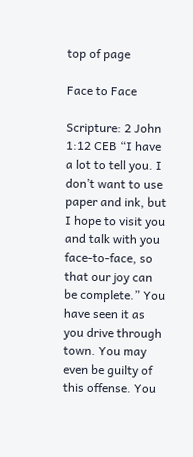top of page

Face to Face

Scripture: 2 John 1:12 CEB “I have a lot to tell you. I don’t want to use paper and ink, but I hope to visit you and talk with you face-to-face, so that our joy can be complete.” You have seen it as you drive through town. You may even be guilty of this offense. You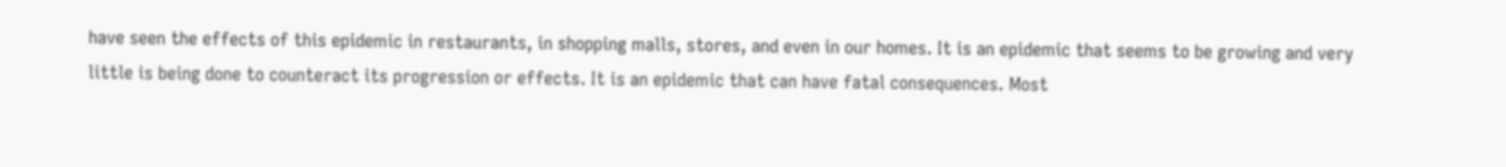have seen the effects of this epidemic in restaurants, in shopping malls, stores, and even in our homes. It is an epidemic that seems to be growing and very little is being done to counteract its progression or effects. It is an epidemic that can have fatal consequences. Most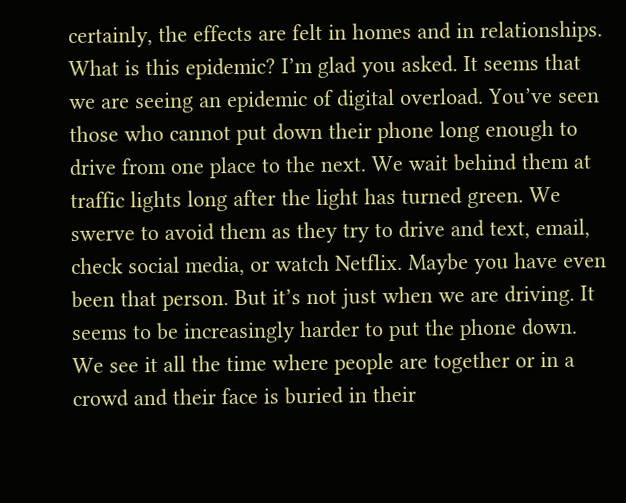certainly, the effects are felt in homes and in relationships. What is this epidemic? I’m glad you asked. It seems that we are seeing an epidemic of digital overload. You’ve seen those who cannot put down their phone long enough to drive from one place to the next. We wait behind them at traffic lights long after the light has turned green. We swerve to avoid them as they try to drive and text, email, check social media, or watch Netflix. Maybe you have even been that person. But it’s not just when we are driving. It seems to be increasingly harder to put the phone down. We see it all the time where people are together or in a crowd and their face is buried in their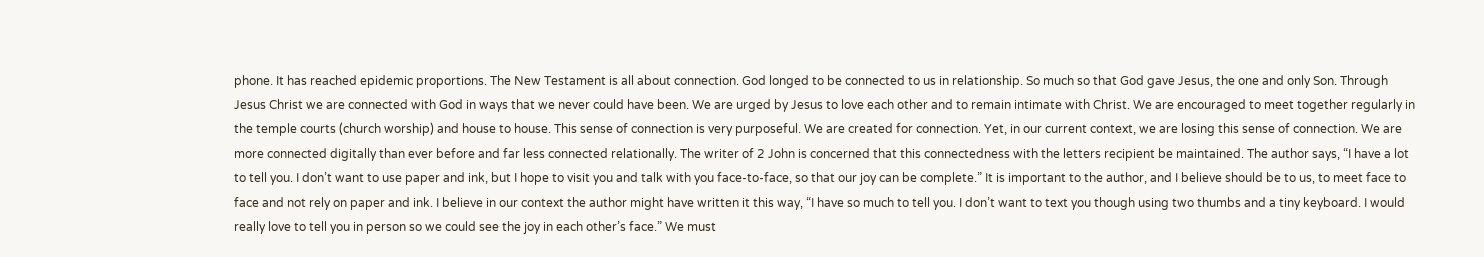phone. It has reached epidemic proportions. The New Testament is all about connection. God longed to be connected to us in relationship. So much so that God gave Jesus, the one and only Son. Through Jesus Christ we are connected with God in ways that we never could have been. We are urged by Jesus to love each other and to remain intimate with Christ. We are encouraged to meet together regularly in the temple courts (church worship) and house to house. This sense of connection is very purposeful. We are created for connection. Yet, in our current context, we are losing this sense of connection. We are more connected digitally than ever before and far less connected relationally. The writer of 2 John is concerned that this connectedness with the letters recipient be maintained. The author says, “I have a lot to tell you. I don’t want to use paper and ink, but I hope to visit you and talk with you face-to-face, so that our joy can be complete.” It is important to the author, and I believe should be to us, to meet face to face and not rely on paper and ink. I believe in our context the author might have written it this way, “I have so much to tell you. I don’t want to text you though using two thumbs and a tiny keyboard. I would really love to tell you in person so we could see the joy in each other’s face.” We must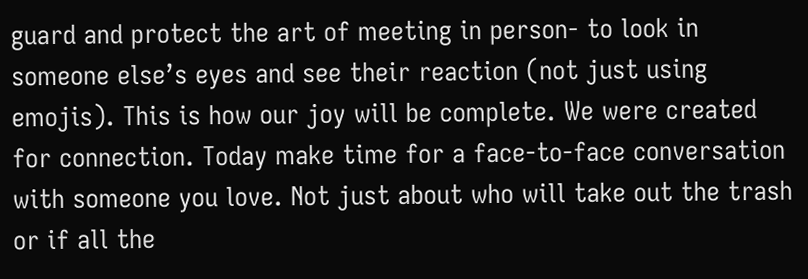guard and protect the art of meeting in person- to look in someone else’s eyes and see their reaction (not just using emojis). This is how our joy will be complete. We were created for connection. Today make time for a face-to-face conversation with someone you love. Not just about who will take out the trash or if all the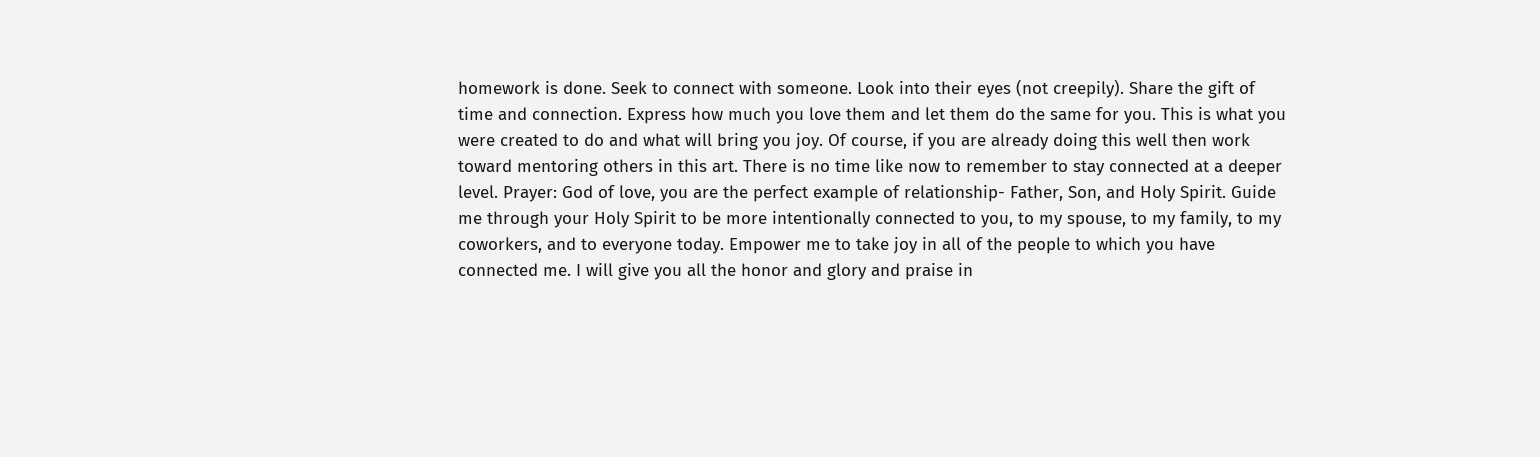homework is done. Seek to connect with someone. Look into their eyes (not creepily). Share the gift of time and connection. Express how much you love them and let them do the same for you. This is what you were created to do and what will bring you joy. Of course, if you are already doing this well then work toward mentoring others in this art. There is no time like now to remember to stay connected at a deeper level. Prayer: God of love, you are the perfect example of relationship- Father, Son, and Holy Spirit. Guide me through your Holy Spirit to be more intentionally connected to you, to my spouse, to my family, to my coworkers, and to everyone today. Empower me to take joy in all of the people to which you have connected me. I will give you all the honor and glory and praise in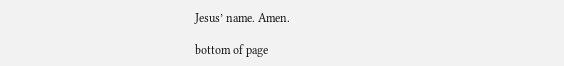Jesus’ name. Amen.

bottom of page